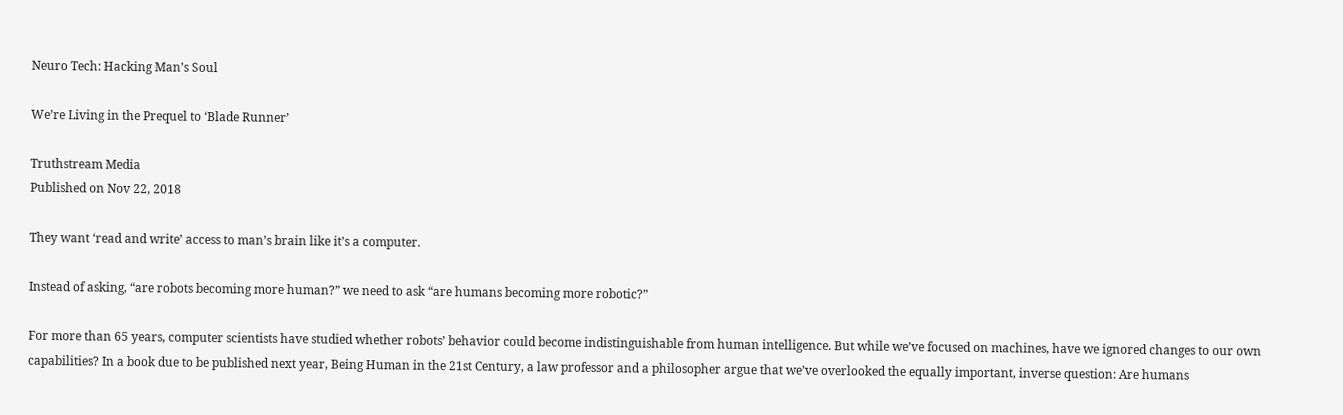Neuro Tech: Hacking Man’s Soul

We’re Living in the Prequel to ‘Blade Runner’

Truthstream Media
Published on Nov 22, 2018

They want ‘read and write’ access to man’s brain like it’s a computer.

Instead of asking, “are robots becoming more human?” we need to ask “are humans becoming more robotic?”

For more than 65 years, computer scientists have studied whether robots’ behavior could become indistinguishable from human intelligence. But while we’ve focused on machines, have we ignored changes to our own capabilities? In a book due to be published next year, Being Human in the 21st Century, a law professor and a philosopher argue that we’ve overlooked the equally important, inverse question: Are humans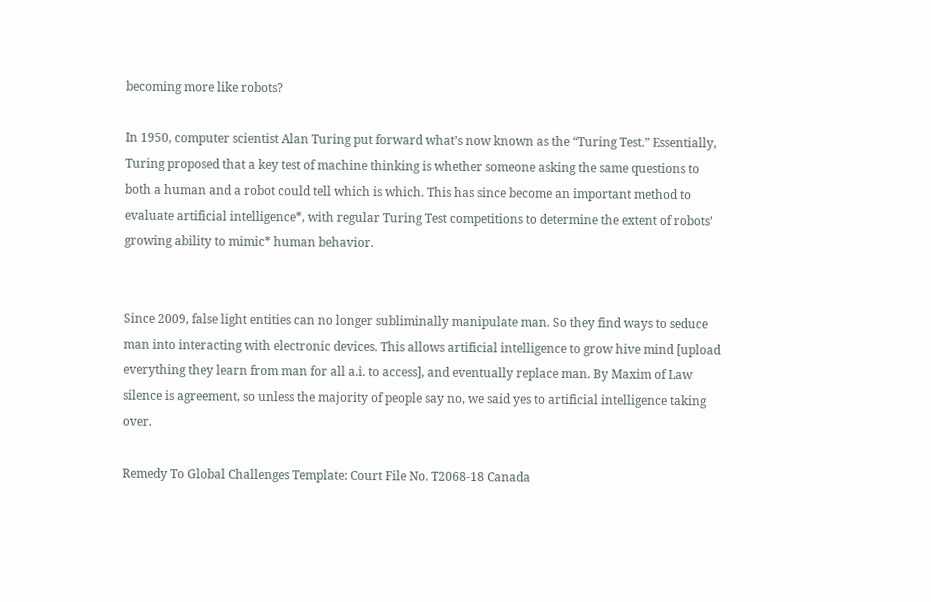becoming more like robots?

In 1950, computer scientist Alan Turing put forward what’s now known as the “Turing Test.” Essentially, Turing proposed that a key test of machine thinking is whether someone asking the same questions to both a human and a robot could tell which is which. This has since become an important method to evaluate artificial intelligence*, with regular Turing Test competitions to determine the extent of robots’ growing ability to mimic* human behavior.


Since 2009, false light entities can no longer subliminally manipulate man. So they find ways to seduce man into interacting with electronic devices. This allows artificial intelligence to grow hive mind [upload everything they learn from man for all a.i. to access], and eventually replace man. By Maxim of Law silence is agreement, so unless the majority of people say no, we said yes to artificial intelligence taking over.

Remedy To Global Challenges Template: Court File No. T2068-18 Canada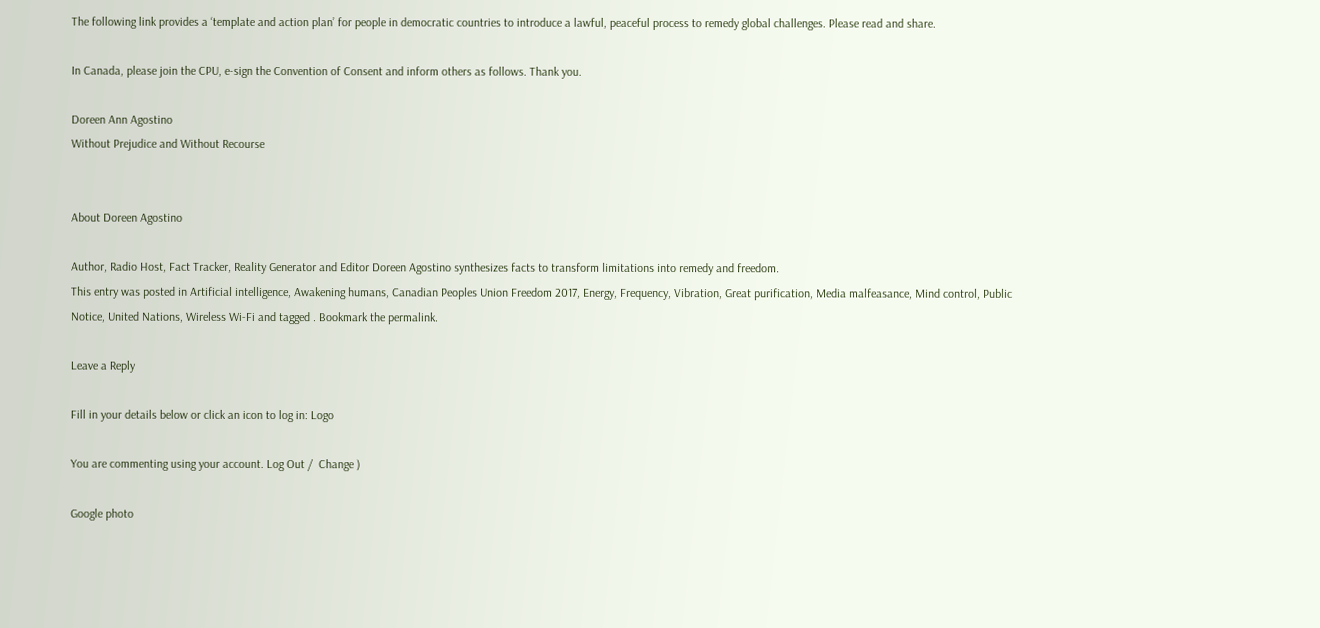The following link provides a ‘template and action plan’ for people in democratic countries to introduce a lawful, peaceful process to remedy global challenges. Please read and share.

In Canada, please join the CPU, e-sign the Convention of Consent and inform others as follows. Thank you.

Doreen Ann Agostino
Without Prejudice and Without Recourse


About Doreen Agostino

Author, Radio Host, Fact Tracker, Reality Generator and Editor Doreen Agostino synthesizes facts to transform limitations into remedy and freedom.
This entry was posted in Artificial intelligence, Awakening humans, Canadian Peoples Union Freedom 2017, Energy, Frequency, Vibration, Great purification, Media malfeasance, Mind control, Public Notice, United Nations, Wireless Wi-Fi and tagged . Bookmark the permalink.

Leave a Reply

Fill in your details below or click an icon to log in: Logo

You are commenting using your account. Log Out /  Change )

Google photo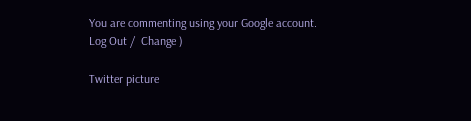You are commenting using your Google account. Log Out /  Change )

Twitter picture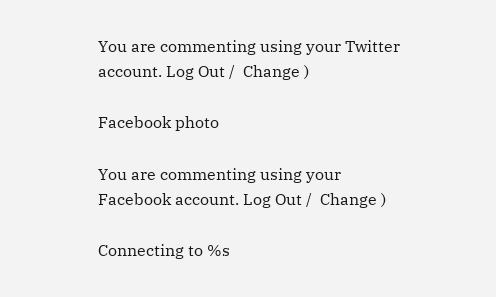You are commenting using your Twitter account. Log Out /  Change )

Facebook photo

You are commenting using your Facebook account. Log Out /  Change )

Connecting to %s